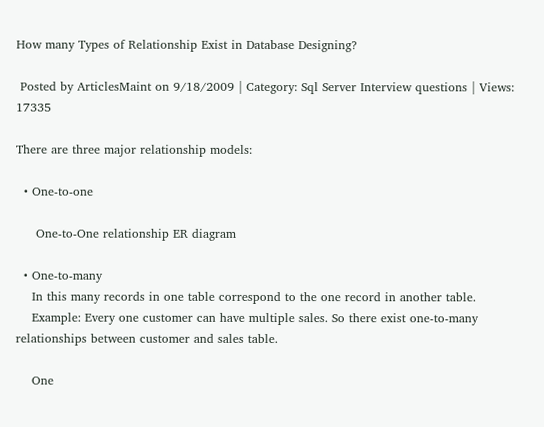How many Types of Relationship Exist in Database Designing?

 Posted by ArticlesMaint on 9/18/2009 | Category: Sql Server Interview questions | Views: 17335

There are three major relationship models:

  • One-to-one

     One-to-One relationship ER diagram

  • One-to-many
    In this many records in one table correspond to the one record in another table.
    Example: Every one customer can have multiple sales. So there exist one-to-many relationships between customer and sales table.

    One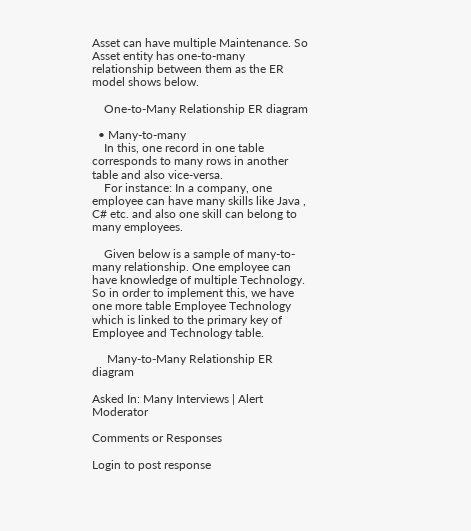Asset can have multiple Maintenance. So Asset entity has one-to-many relationship between them as the ER model shows below.

    One-to-Many Relationship ER diagram

  • Many-to-many
    In this, one record in one table corresponds to many rows in another table and also vice-versa.
    For instance: In a company, one employee can have many skills like Java , C# etc. and also one skill can belong to many employees.

    Given below is a sample of many-to-many relationship. One employee can have knowledge of multiple Technology. So in order to implement this, we have one more table Employee Technology which is linked to the primary key of Employee and Technology table.

     Many-to-Many Relationship ER diagram

Asked In: Many Interviews | Alert Moderator

Comments or Responses

Login to post response